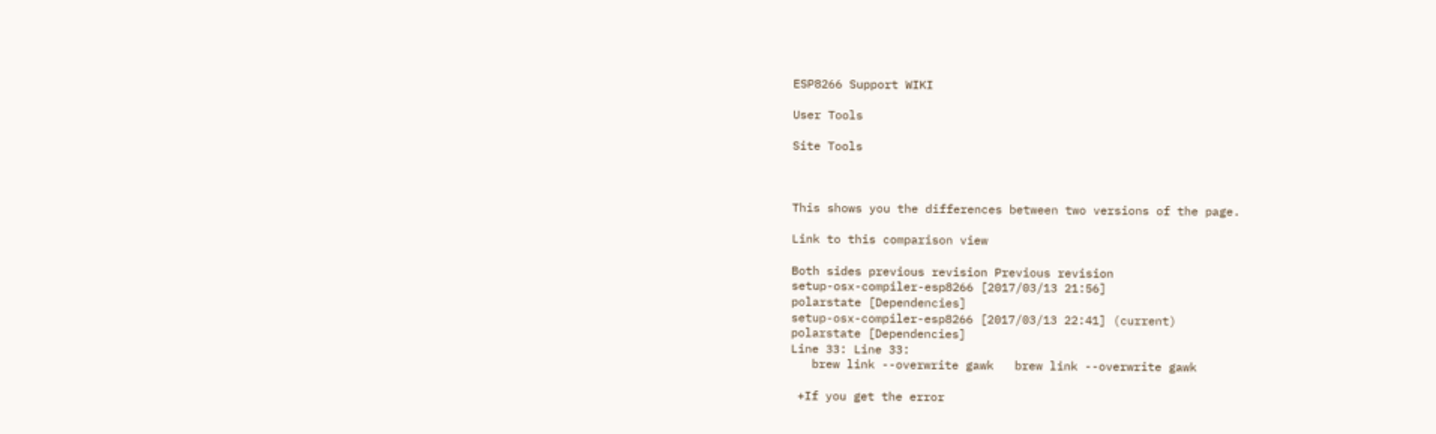ESP8266 Support WIKI

User Tools

Site Tools



This shows you the differences between two versions of the page.

Link to this comparison view

Both sides previous revision Previous revision
setup-osx-compiler-esp8266 [2017/03/13 21:56]
polarstate [Dependencies]
setup-osx-compiler-esp8266 [2017/03/13 22:41] (current)
polarstate [Dependencies]
Line 33: Line 33:
   brew link --overwrite gawk   brew link --overwrite gawk

 +If you get the error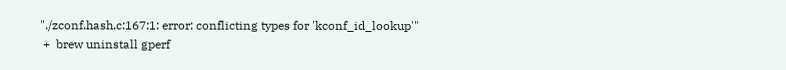"./zconf.hash.c:167:1: error: conflicting types for 'kconf_id_lookup'"
 +  brew uninstall gperf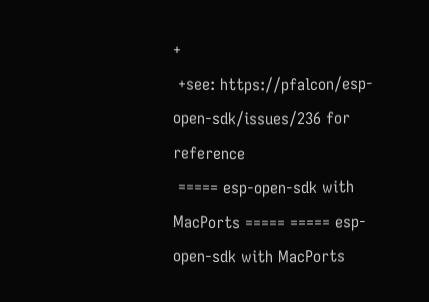+
 +see: https://pfalcon/esp-open-sdk/issues/236 for reference
 ===== esp-open-sdk with MacPorts ===== ===== esp-open-sdk with MacPorts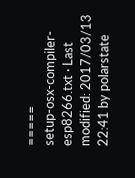=====
setup-osx-compiler-esp8266.txt · Last modified: 2017/03/13 22:41 by polarstate